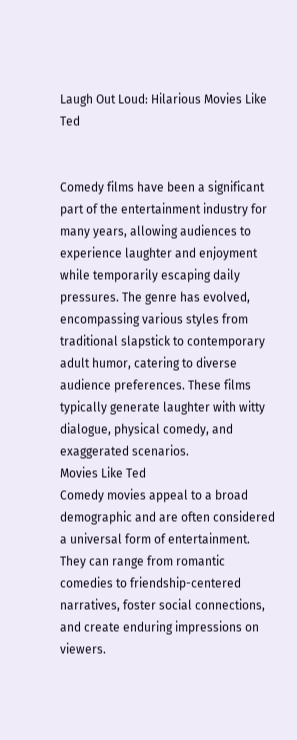Laugh Out Loud: Hilarious Movies Like Ted


Comedy films have been a significant part of the entertainment industry for many years, allowing audiences to experience laughter and enjoyment while temporarily escaping daily pressures. The genre has evolved, encompassing various styles from traditional slapstick to contemporary adult humor, catering to diverse audience preferences. These films typically generate laughter with witty dialogue, physical comedy, and exaggerated scenarios.
Movies Like Ted
Comedy movies appeal to a broad demographic and are often considered a universal form of entertainment. They can range from romantic comedies to friendship-centered narratives, foster social connections, and create enduring impressions on viewers.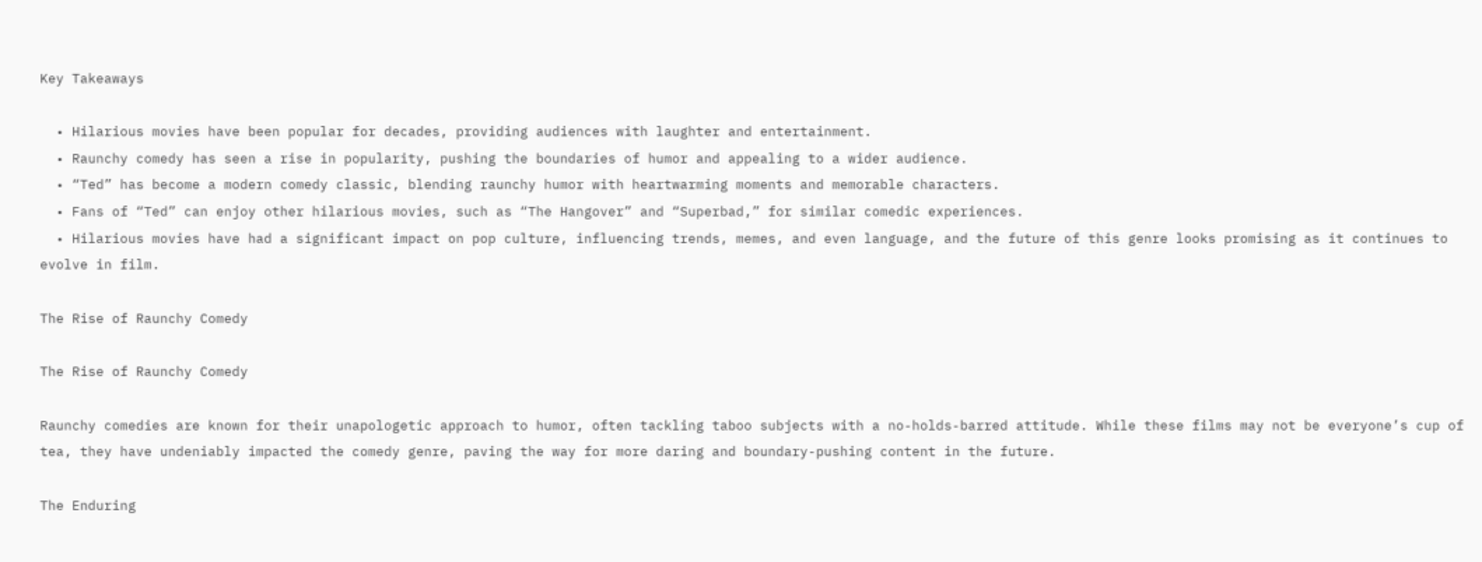Key Takeaways

  • Hilarious movies have been popular for decades, providing audiences with laughter and entertainment.
  • Raunchy comedy has seen a rise in popularity, pushing the boundaries of humor and appealing to a wider audience.
  • “Ted” has become a modern comedy classic, blending raunchy humor with heartwarming moments and memorable characters.
  • Fans of “Ted” can enjoy other hilarious movies, such as “The Hangover” and “Superbad,” for similar comedic experiences.
  • Hilarious movies have had a significant impact on pop culture, influencing trends, memes, and even language, and the future of this genre looks promising as it continues to evolve in film.

The Rise of Raunchy Comedy

The Rise of Raunchy Comedy

Raunchy comedies are known for their unapologetic approach to humor, often tackling taboo subjects with a no-holds-barred attitude. While these films may not be everyone’s cup of tea, they have undeniably impacted the comedy genre, paving the way for more daring and boundary-pushing content in the future.

The Enduring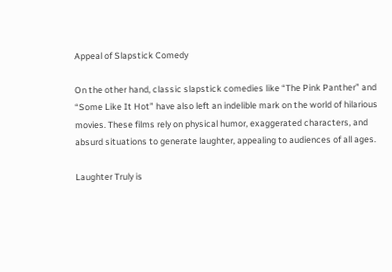Appeal of Slapstick Comedy

On the other hand, classic slapstick comedies like “The Pink Panther” and “Some Like It Hot” have also left an indelible mark on the world of hilarious movies. These films rely on physical humor, exaggerated characters, and absurd situations to generate laughter, appealing to audiences of all ages.

Laughter Truly is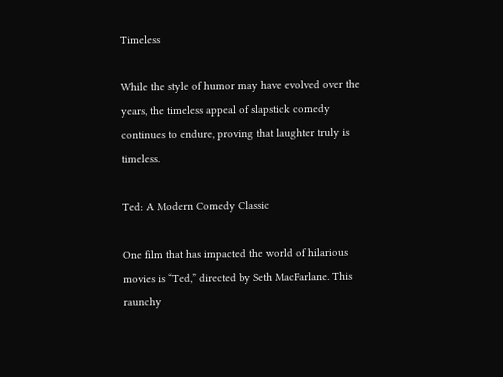Timeless

While the style of humor may have evolved over the years, the timeless appeal of slapstick comedy continues to endure, proving that laughter truly is timeless.

Ted: A Modern Comedy Classic

One film that has impacted the world of hilarious movies is “Ted,” directed by Seth MacFarlane. This raunchy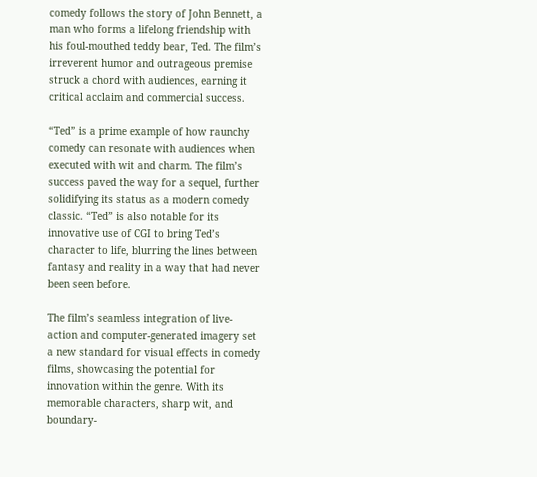comedy follows the story of John Bennett, a man who forms a lifelong friendship with his foul-mouthed teddy bear, Ted. The film’s irreverent humor and outrageous premise struck a chord with audiences, earning it critical acclaim and commercial success.

“Ted” is a prime example of how raunchy comedy can resonate with audiences when executed with wit and charm. The film’s success paved the way for a sequel, further solidifying its status as a modern comedy classic. “Ted” is also notable for its innovative use of CGI to bring Ted’s character to life, blurring the lines between fantasy and reality in a way that had never been seen before.

The film’s seamless integration of live-action and computer-generated imagery set a new standard for visual effects in comedy films, showcasing the potential for innovation within the genre. With its memorable characters, sharp wit, and boundary-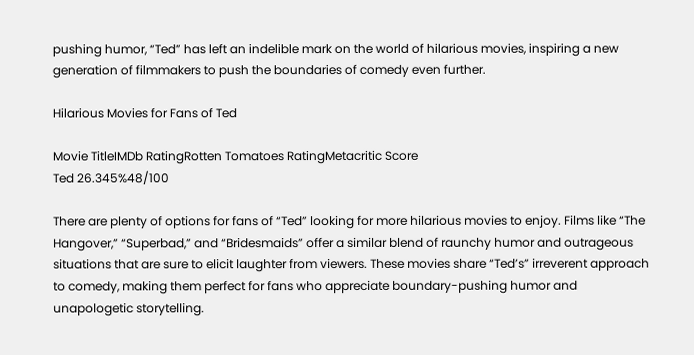pushing humor, “Ted” has left an indelible mark on the world of hilarious movies, inspiring a new generation of filmmakers to push the boundaries of comedy even further.

Hilarious Movies for Fans of Ted

Movie TitleIMDb RatingRotten Tomatoes RatingMetacritic Score
Ted 26.345%48/100

There are plenty of options for fans of “Ted” looking for more hilarious movies to enjoy. Films like “The Hangover,” “Superbad,” and “Bridesmaids” offer a similar blend of raunchy humor and outrageous situations that are sure to elicit laughter from viewers. These movies share “Ted’s” irreverent approach to comedy, making them perfect for fans who appreciate boundary-pushing humor and unapologetic storytelling.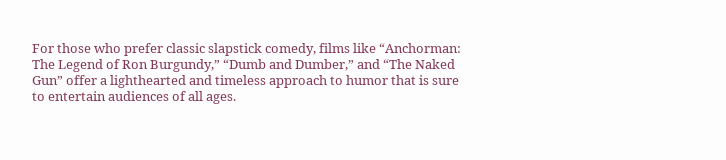For those who prefer classic slapstick comedy, films like “Anchorman: The Legend of Ron Burgundy,” “Dumb and Dumber,” and “The Naked Gun” offer a lighthearted and timeless approach to humor that is sure to entertain audiences of all ages.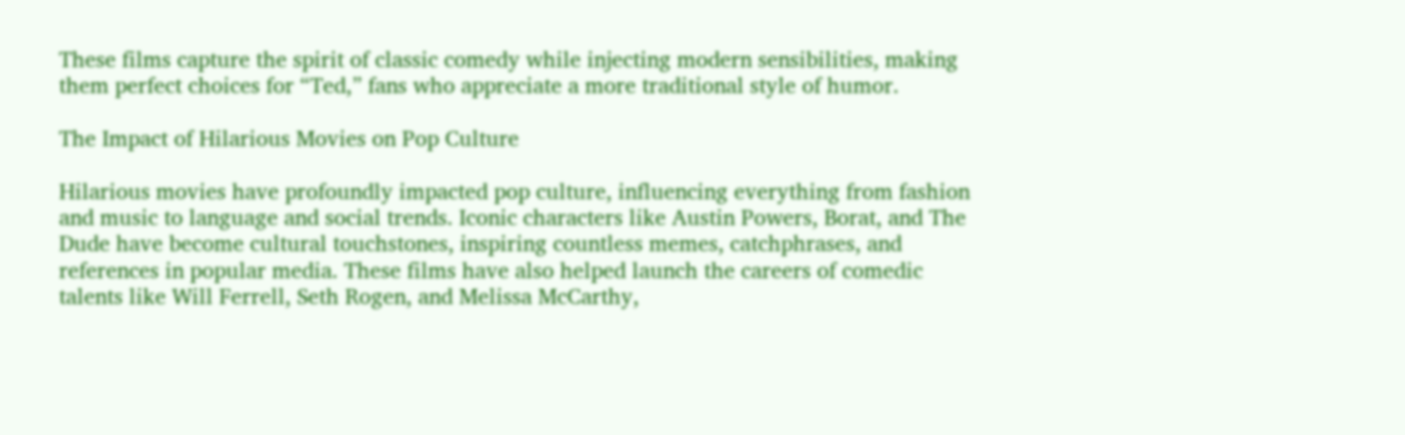These films capture the spirit of classic comedy while injecting modern sensibilities, making them perfect choices for “Ted,” fans who appreciate a more traditional style of humor.

The Impact of Hilarious Movies on Pop Culture

Hilarious movies have profoundly impacted pop culture, influencing everything from fashion and music to language and social trends. Iconic characters like Austin Powers, Borat, and The Dude have become cultural touchstones, inspiring countless memes, catchphrases, and references in popular media. These films have also helped launch the careers of comedic talents like Will Ferrell, Seth Rogen, and Melissa McCarthy,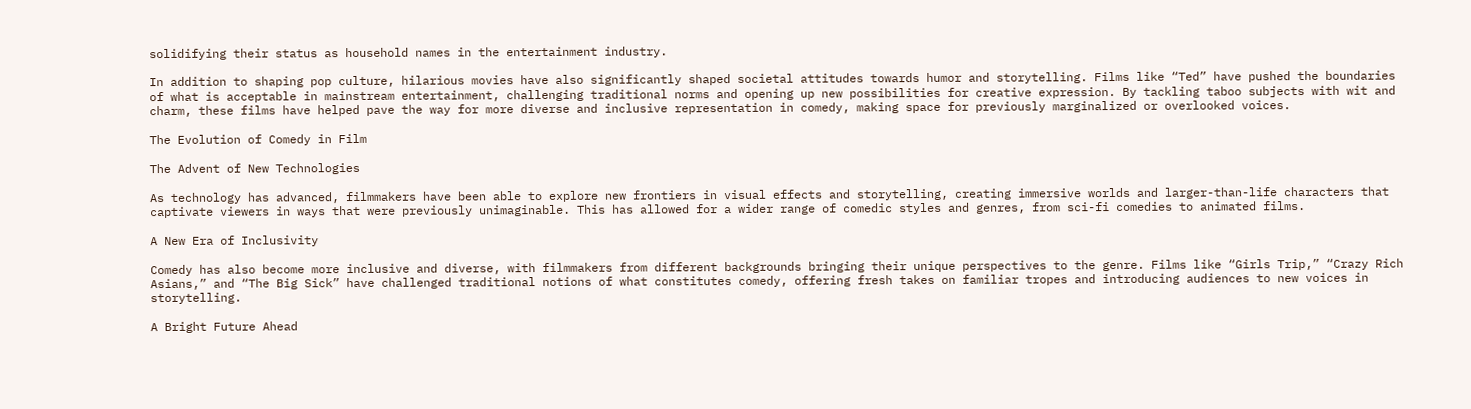solidifying their status as household names in the entertainment industry.

In addition to shaping pop culture, hilarious movies have also significantly shaped societal attitudes towards humor and storytelling. Films like “Ted” have pushed the boundaries of what is acceptable in mainstream entertainment, challenging traditional norms and opening up new possibilities for creative expression. By tackling taboo subjects with wit and charm, these films have helped pave the way for more diverse and inclusive representation in comedy, making space for previously marginalized or overlooked voices.

The Evolution of Comedy in Film

The Advent of New Technologies

As technology has advanced, filmmakers have been able to explore new frontiers in visual effects and storytelling, creating immersive worlds and larger-than-life characters that captivate viewers in ways that were previously unimaginable. This has allowed for a wider range of comedic styles and genres, from sci-fi comedies to animated films.

A New Era of Inclusivity

Comedy has also become more inclusive and diverse, with filmmakers from different backgrounds bringing their unique perspectives to the genre. Films like “Girls Trip,” “Crazy Rich Asians,” and “The Big Sick” have challenged traditional notions of what constitutes comedy, offering fresh takes on familiar tropes and introducing audiences to new voices in storytelling.

A Bright Future Ahead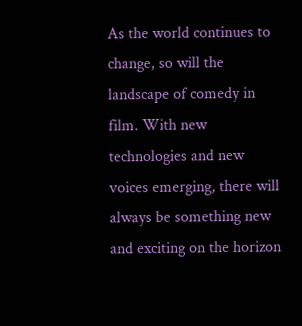As the world continues to change, so will the landscape of comedy in film. With new technologies and new voices emerging, there will always be something new and exciting on the horizon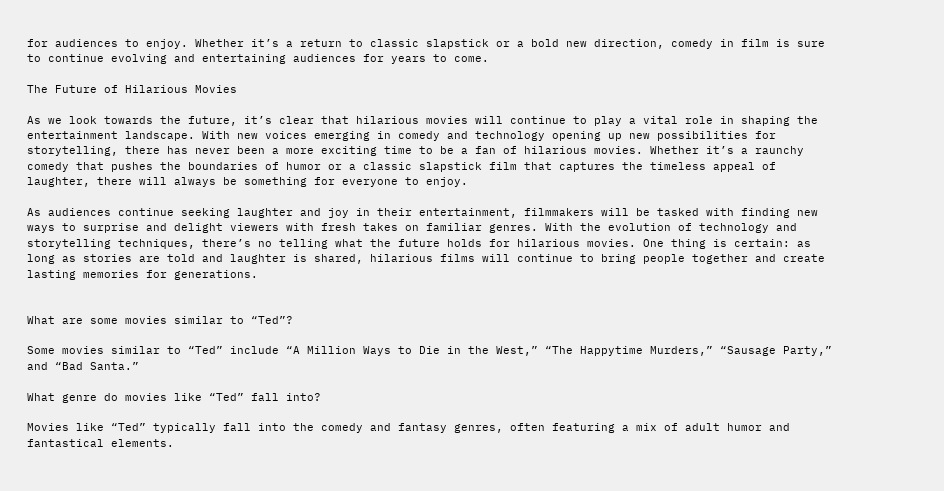for audiences to enjoy. Whether it’s a return to classic slapstick or a bold new direction, comedy in film is sure to continue evolving and entertaining audiences for years to come.

The Future of Hilarious Movies

As we look towards the future, it’s clear that hilarious movies will continue to play a vital role in shaping the entertainment landscape. With new voices emerging in comedy and technology opening up new possibilities for storytelling, there has never been a more exciting time to be a fan of hilarious movies. Whether it’s a raunchy comedy that pushes the boundaries of humor or a classic slapstick film that captures the timeless appeal of laughter, there will always be something for everyone to enjoy.

As audiences continue seeking laughter and joy in their entertainment, filmmakers will be tasked with finding new ways to surprise and delight viewers with fresh takes on familiar genres. With the evolution of technology and storytelling techniques, there’s no telling what the future holds for hilarious movies. One thing is certain: as long as stories are told and laughter is shared, hilarious films will continue to bring people together and create lasting memories for generations.


What are some movies similar to “Ted”?

Some movies similar to “Ted” include “A Million Ways to Die in the West,” “The Happytime Murders,” “Sausage Party,” and “Bad Santa.”

What genre do movies like “Ted” fall into?

Movies like “Ted” typically fall into the comedy and fantasy genres, often featuring a mix of adult humor and fantastical elements.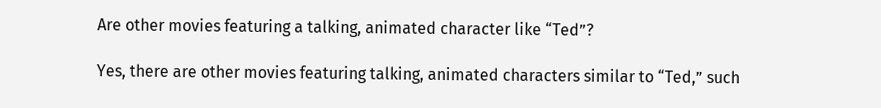Are other movies featuring a talking, animated character like “Ted”?

Yes, there are other movies featuring talking, animated characters similar to “Ted,” such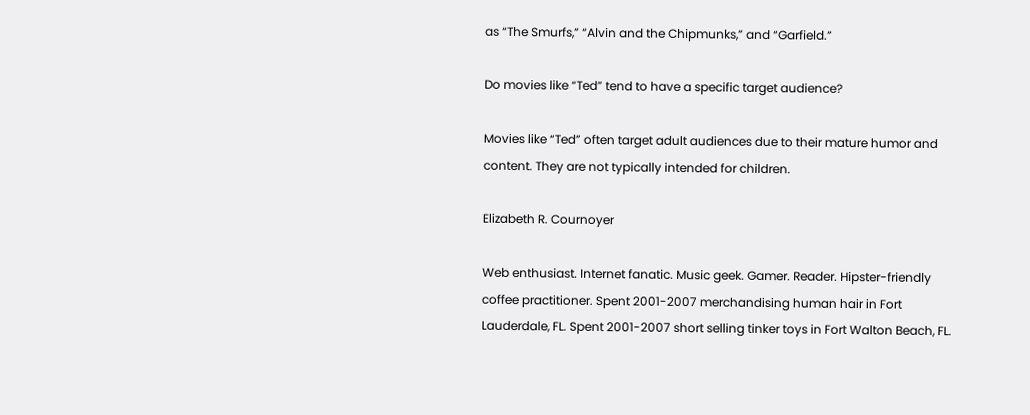as “The Smurfs,” “Alvin and the Chipmunks,” and “Garfield.”

Do movies like “Ted” tend to have a specific target audience?

Movies like “Ted” often target adult audiences due to their mature humor and content. They are not typically intended for children.

Elizabeth R. Cournoyer

Web enthusiast. Internet fanatic. Music geek. Gamer. Reader. Hipster-friendly coffee practitioner. Spent 2001-2007 merchandising human hair in Fort Lauderdale, FL. Spent 2001-2007 short selling tinker toys in Fort Walton Beach, FL.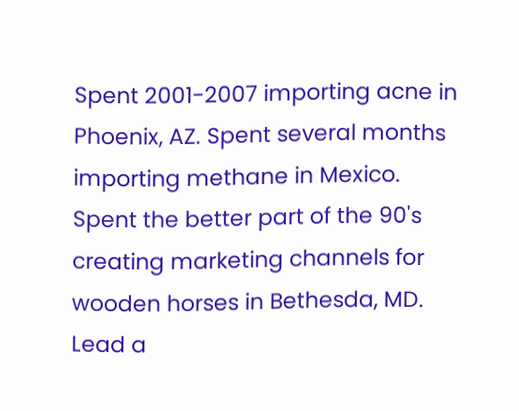Spent 2001-2007 importing acne in Phoenix, AZ. Spent several months importing methane in Mexico. Spent the better part of the 90's creating marketing channels for wooden horses in Bethesda, MD. Lead a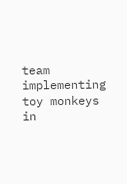team implementing toy monkeys in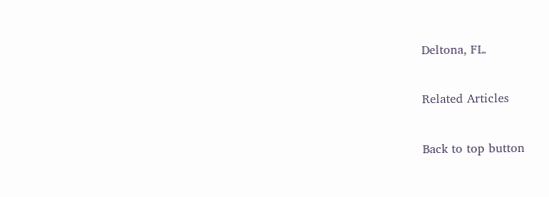Deltona, FL.

Related Articles

Back to top button